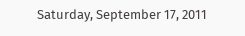Saturday, September 17, 2011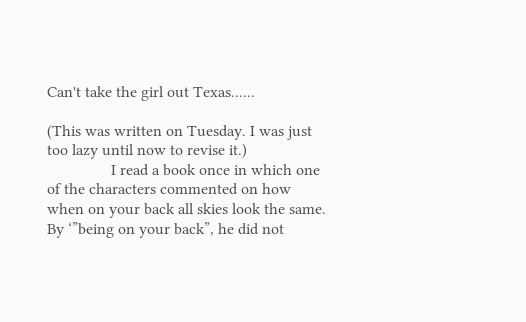Can't take the girl out Texas......

(This was written on Tuesday. I was just too lazy until now to revise it.)
                I read a book once in which one of the characters commented on how when on your back all skies look the same. By ‘”being on your back”, he did not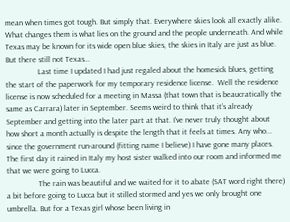mean when times got tough. But simply that. Everywhere skies look all exactly alike. What changes them is what lies on the ground and the people underneath. And while Texas may be known for its wide open blue skies, the skies in Italy are just as blue. But there still not Texas…
                Last time I updated I had just regaled about the homesick blues, getting the start of the paperwork for my temporary residence license.  Well the residence license is now scheduled for a meeting in Massa (that town that is beaucratically the same as Carrara) later in September. Seems weird to think that it’s already September and getting into the later part at that. I’ve never truly thought about how short a month actually is despite the length that it feels at times. Any who... since the government run-around (fitting name I believe) I have gone many places. The first day it rained in Italy my host sister walked into our room and informed me that we were going to Lucca.
                The rain was beautiful and we waited for it to abate (SAT word right there) a bit before going to Lucca but it stilled stormed and yes we only brought one umbrella. But for a Texas girl whose been living in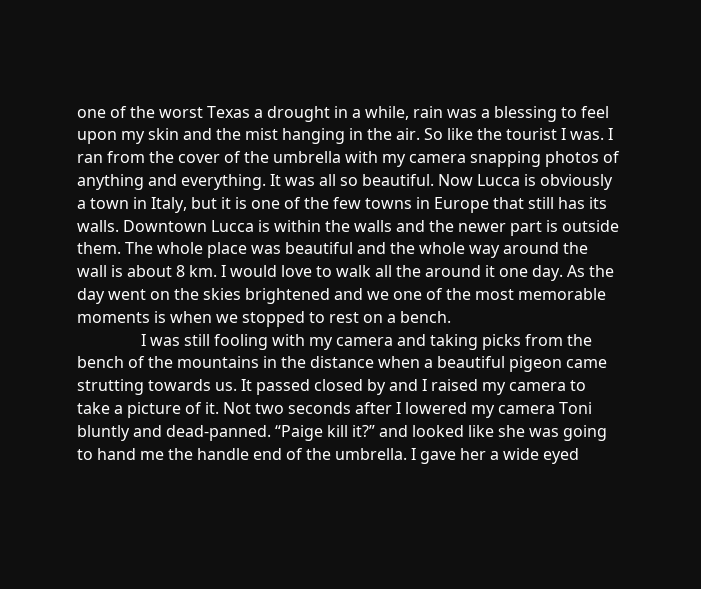one of the worst Texas a drought in a while, rain was a blessing to feel upon my skin and the mist hanging in the air. So like the tourist I was. I ran from the cover of the umbrella with my camera snapping photos of anything and everything. It was all so beautiful. Now Lucca is obviously a town in Italy, but it is one of the few towns in Europe that still has its walls. Downtown Lucca is within the walls and the newer part is outside them. The whole place was beautiful and the whole way around the wall is about 8 km. I would love to walk all the around it one day. As the day went on the skies brightened and we one of the most memorable moments is when we stopped to rest on a bench.
                I was still fooling with my camera and taking picks from the bench of the mountains in the distance when a beautiful pigeon came strutting towards us. It passed closed by and I raised my camera to take a picture of it. Not two seconds after I lowered my camera Toni bluntly and dead-panned. “Paige kill it?” and looked like she was going to hand me the handle end of the umbrella. I gave her a wide eyed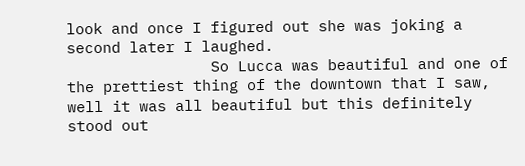look and once I figured out she was joking a second later I laughed.
                So Lucca was beautiful and one of the prettiest thing of the downtown that I saw, well it was all beautiful but this definitely stood out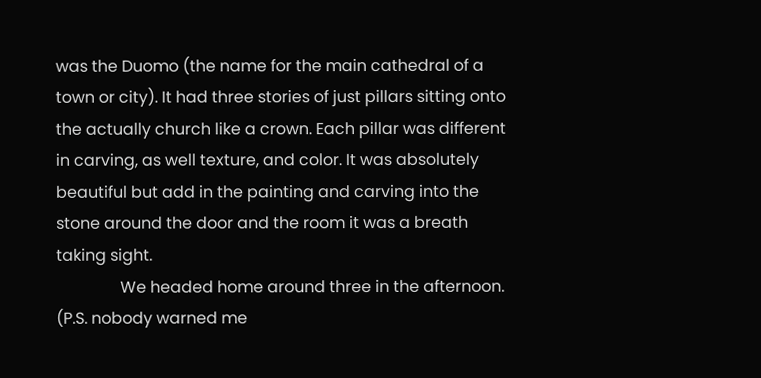was the Duomo (the name for the main cathedral of a town or city). It had three stories of just pillars sitting onto the actually church like a crown. Each pillar was different in carving, as well texture, and color. It was absolutely beautiful but add in the painting and carving into the stone around the door and the room it was a breath taking sight.
                We headed home around three in the afternoon. (P.S. nobody warned me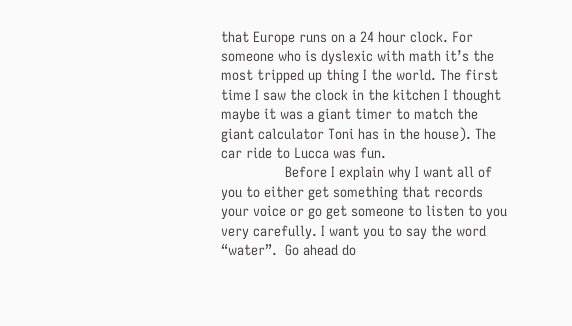that Europe runs on a 24 hour clock. For someone who is dyslexic with math it’s the most tripped up thing I the world. The first time I saw the clock in the kitchen I thought maybe it was a giant timer to match the giant calculator Toni has in the house). The car ride to Lucca was fun.
                Before I explain why I want all of you to either get something that records your voice or go get someone to listen to you very carefully. I want you to say the word “water”.  Go ahead do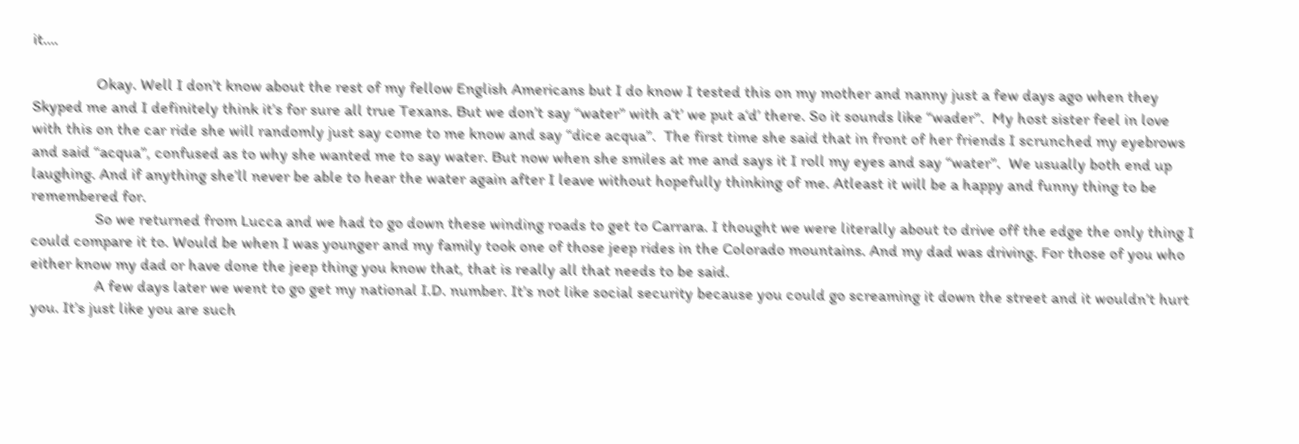it….

                Okay. Well I don’t know about the rest of my fellow English Americans but I do know I tested this on my mother and nanny just a few days ago when they Skyped me and I definitely think it’s for sure all true Texans. But we don’t say “water” with a‘t’ we put a‘d’ there. So it sounds like “wader”.  My host sister feel in love with this on the car ride she will randomly just say come to me know and say “dice acqua”.  The first time she said that in front of her friends I scrunched my eyebrows and said “acqua”, confused as to why she wanted me to say water. But now when she smiles at me and says it I roll my eyes and say “water”.  We usually both end up laughing. And if anything she’ll never be able to hear the water again after I leave without hopefully thinking of me. Atleast it will be a happy and funny thing to be remembered for.
                So we returned from Lucca and we had to go down these winding roads to get to Carrara. I thought we were literally about to drive off the edge the only thing I could compare it to. Would be when I was younger and my family took one of those jeep rides in the Colorado mountains. And my dad was driving. For those of you who either know my dad or have done the jeep thing you know that, that is really all that needs to be said.
                A few days later we went to go get my national I.D. number. It’s not like social security because you could go screaming it down the street and it wouldn’t hurt you. It’s just like you are such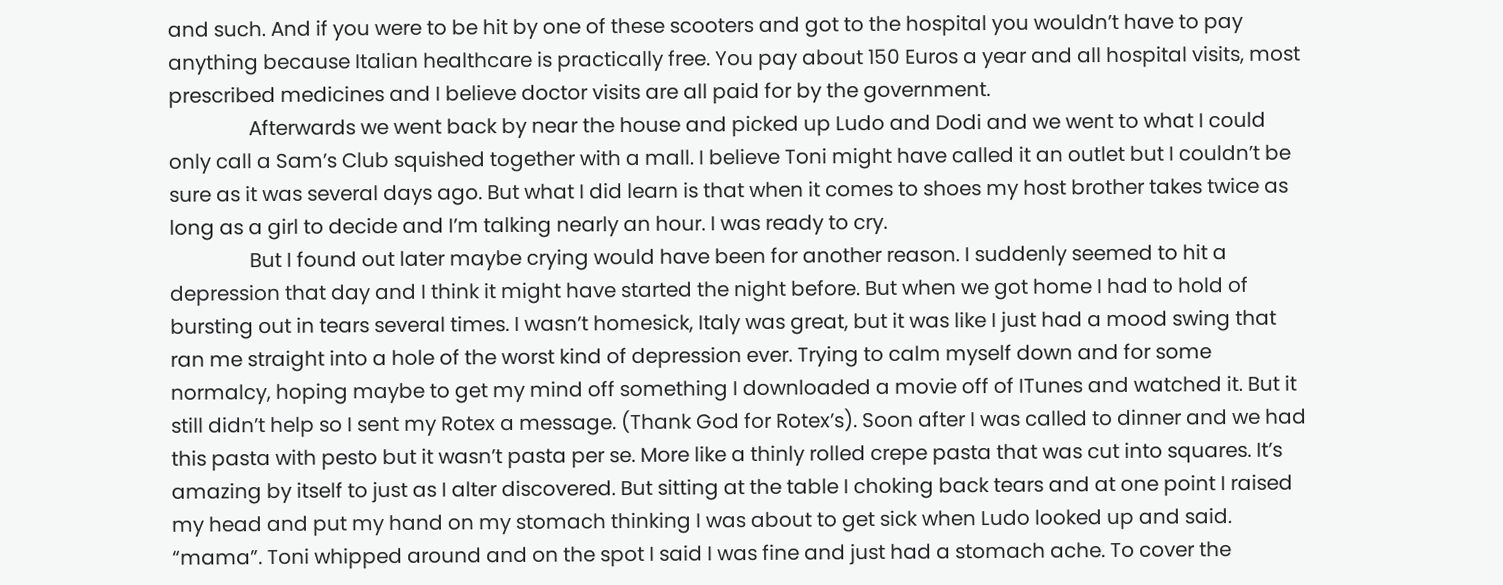and such. And if you were to be hit by one of these scooters and got to the hospital you wouldn’t have to pay anything because Italian healthcare is practically free. You pay about 150 Euros a year and all hospital visits, most prescribed medicines and I believe doctor visits are all paid for by the government.
                Afterwards we went back by near the house and picked up Ludo and Dodi and we went to what I could only call a Sam’s Club squished together with a mall. I believe Toni might have called it an outlet but I couldn’t be sure as it was several days ago. But what I did learn is that when it comes to shoes my host brother takes twice as long as a girl to decide and I’m talking nearly an hour. I was ready to cry.
                But I found out later maybe crying would have been for another reason. I suddenly seemed to hit a depression that day and I think it might have started the night before. But when we got home I had to hold of bursting out in tears several times. I wasn’t homesick, Italy was great, but it was like I just had a mood swing that ran me straight into a hole of the worst kind of depression ever. Trying to calm myself down and for some normalcy, hoping maybe to get my mind off something I downloaded a movie off of ITunes and watched it. But it still didn’t help so I sent my Rotex a message. (Thank God for Rotex’s). Soon after I was called to dinner and we had this pasta with pesto but it wasn’t pasta per se. More like a thinly rolled crepe pasta that was cut into squares. It’s amazing by itself to just as I alter discovered. But sitting at the table I choking back tears and at one point I raised my head and put my hand on my stomach thinking I was about to get sick when Ludo looked up and said. “mama”. Toni whipped around and on the spot I said I was fine and just had a stomach ache. To cover the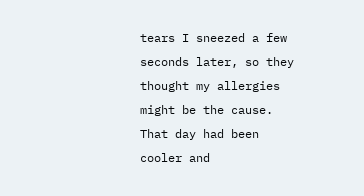tears I sneezed a few seconds later, so they thought my allergies might be the cause. That day had been cooler and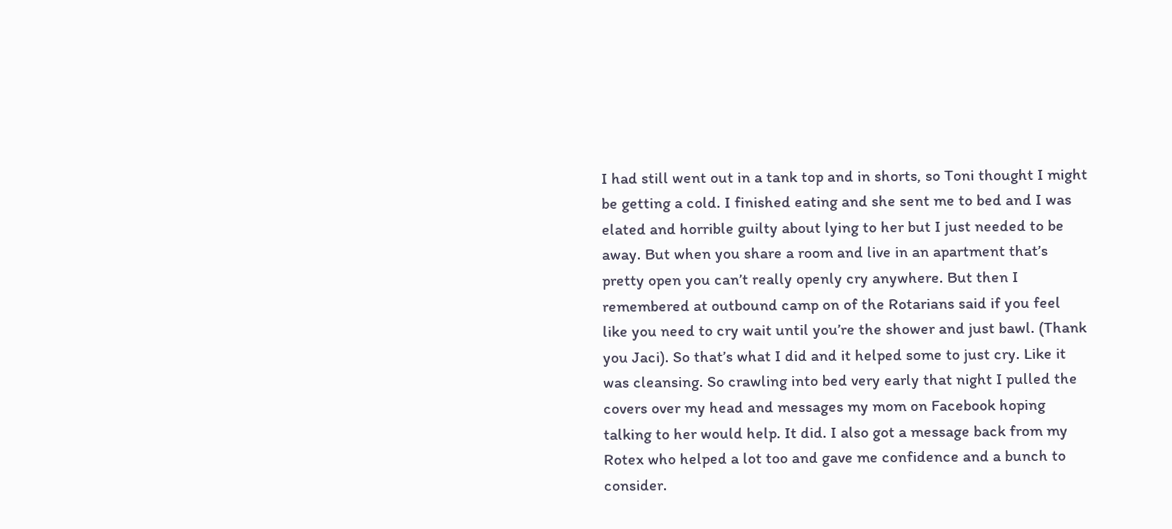I had still went out in a tank top and in shorts, so Toni thought I might be getting a cold. I finished eating and she sent me to bed and I was elated and horrible guilty about lying to her but I just needed to be away. But when you share a room and live in an apartment that’s pretty open you can’t really openly cry anywhere. But then I remembered at outbound camp on of the Rotarians said if you feel like you need to cry wait until you’re the shower and just bawl. (Thank you Jaci). So that’s what I did and it helped some to just cry. Like it was cleansing. So crawling into bed very early that night I pulled the covers over my head and messages my mom on Facebook hoping talking to her would help. It did. I also got a message back from my Rotex who helped a lot too and gave me confidence and a bunch to consider.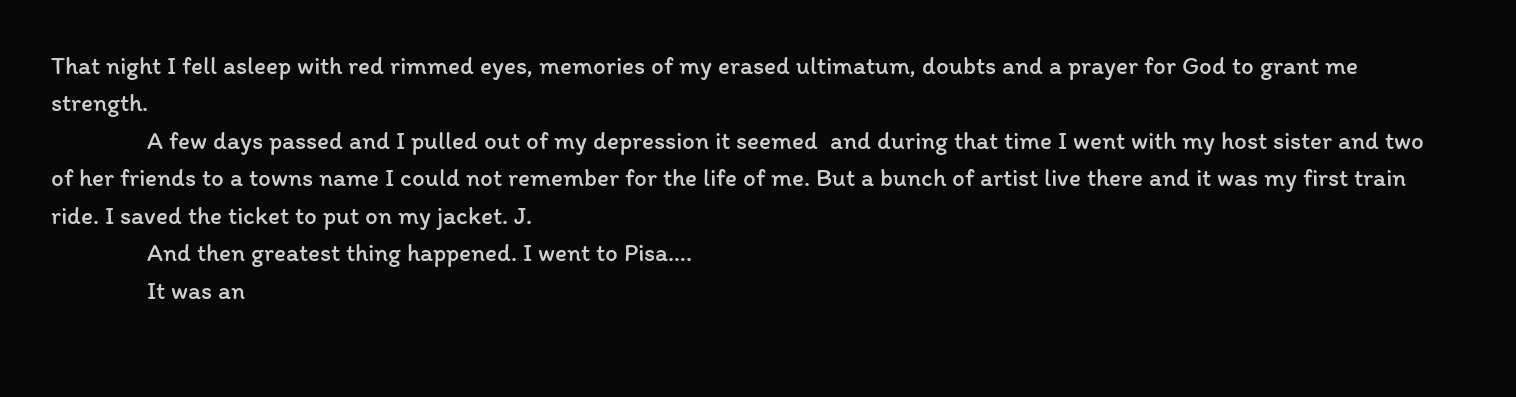That night I fell asleep with red rimmed eyes, memories of my erased ultimatum, doubts and a prayer for God to grant me strength.
                A few days passed and I pulled out of my depression it seemed  and during that time I went with my host sister and two of her friends to a towns name I could not remember for the life of me. But a bunch of artist live there and it was my first train ride. I saved the ticket to put on my jacket. J.
                And then greatest thing happened. I went to Pisa….
                It was an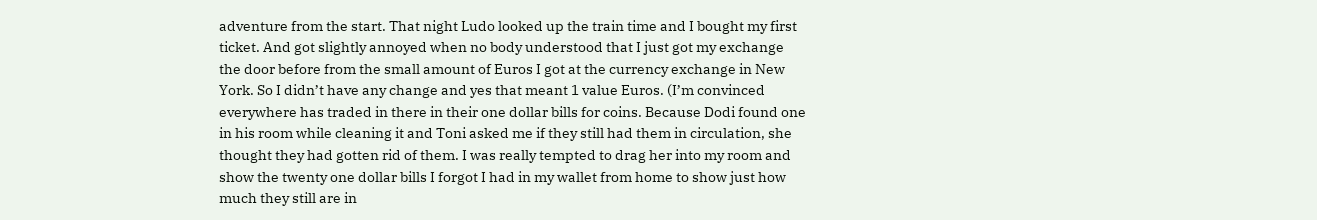adventure from the start. That night Ludo looked up the train time and I bought my first ticket. And got slightly annoyed when no body understood that I just got my exchange the door before from the small amount of Euros I got at the currency exchange in New York. So I didn’t have any change and yes that meant 1 value Euros. (I’m convinced everywhere has traded in there in their one dollar bills for coins. Because Dodi found one in his room while cleaning it and Toni asked me if they still had them in circulation, she thought they had gotten rid of them. I was really tempted to drag her into my room and show the twenty one dollar bills I forgot I had in my wallet from home to show just how much they still are in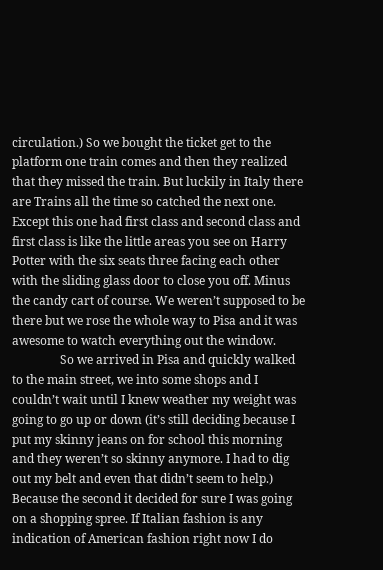circulation.) So we bought the ticket get to the platform one train comes and then they realized that they missed the train. But luckily in Italy there are Trains all the time so catched the next one. Except this one had first class and second class and first class is like the little areas you see on Harry Potter with the six seats three facing each other with the sliding glass door to close you off. Minus the candy cart of course. We weren’t supposed to be there but we rose the whole way to Pisa and it was awesome to watch everything out the window.
                So we arrived in Pisa and quickly walked to the main street, we into some shops and I couldn’t wait until I knew weather my weight was going to go up or down (it’s still deciding because I put my skinny jeans on for school this morning and they weren’t so skinny anymore. I had to dig out my belt and even that didn’t seem to help.) Because the second it decided for sure I was going on a shopping spree. If Italian fashion is any indication of American fashion right now I do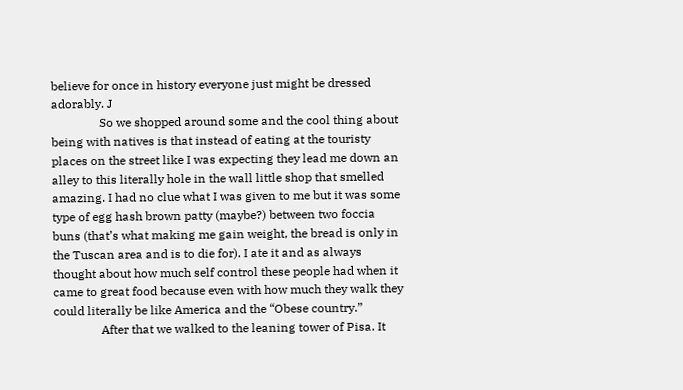believe for once in history everyone just might be dressed adorably. J
                So we shopped around some and the cool thing about being with natives is that instead of eating at the touristy places on the street like I was expecting they lead me down an alley to this literally hole in the wall little shop that smelled amazing. I had no clue what I was given to me but it was some type of egg hash brown patty (maybe?) between two foccia buns (that’s what making me gain weight, the bread is only in the Tuscan area and is to die for). I ate it and as always thought about how much self control these people had when it came to great food because even with how much they walk they could literally be like America and the “Obese country.”
                After that we walked to the leaning tower of Pisa. It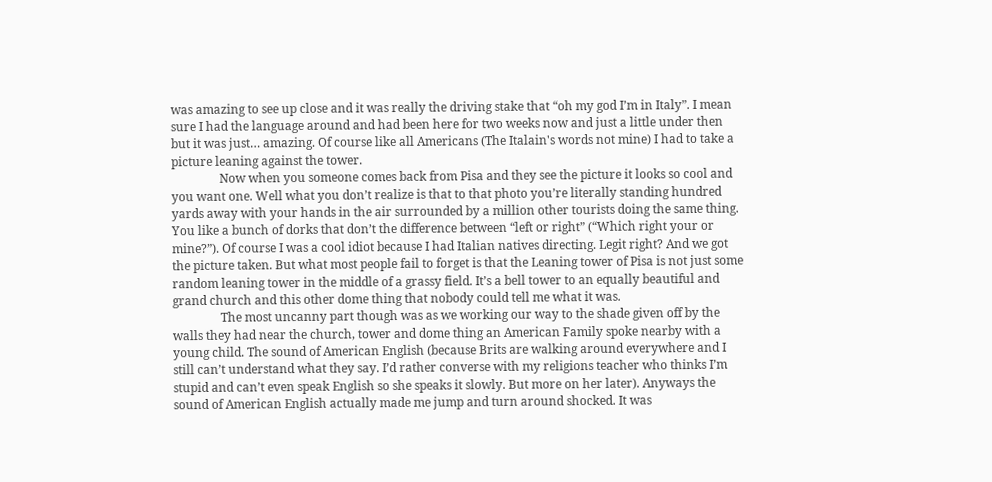was amazing to see up close and it was really the driving stake that “oh my god I’m in Italy”. I mean sure I had the language around and had been here for two weeks now and just a little under then but it was just… amazing. Of course like all Americans (The Italain's words not mine) I had to take a picture leaning against the tower.
                Now when you someone comes back from Pisa and they see the picture it looks so cool and you want one. Well what you don’t realize is that to that photo you’re literally standing hundred yards away with your hands in the air surrounded by a million other tourists doing the same thing. You like a bunch of dorks that don’t the difference between “left or right” (“Which right your or mine?”). Of course I was a cool idiot because I had Italian natives directing. Legit right? And we got the picture taken. But what most people fail to forget is that the Leaning tower of Pisa is not just some random leaning tower in the middle of a grassy field. It’s a bell tower to an equally beautiful and grand church and this other dome thing that nobody could tell me what it was.
                The most uncanny part though was as we working our way to the shade given off by the walls they had near the church, tower and dome thing an American Family spoke nearby with a young child. The sound of American English (because Brits are walking around everywhere and I still can’t understand what they say. I’d rather converse with my religions teacher who thinks I’m stupid and can’t even speak English so she speaks it slowly. But more on her later). Anyways the sound of American English actually made me jump and turn around shocked. It was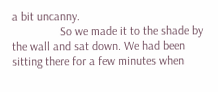a bit uncanny.
                So we made it to the shade by the wall and sat down. We had been sitting there for a few minutes when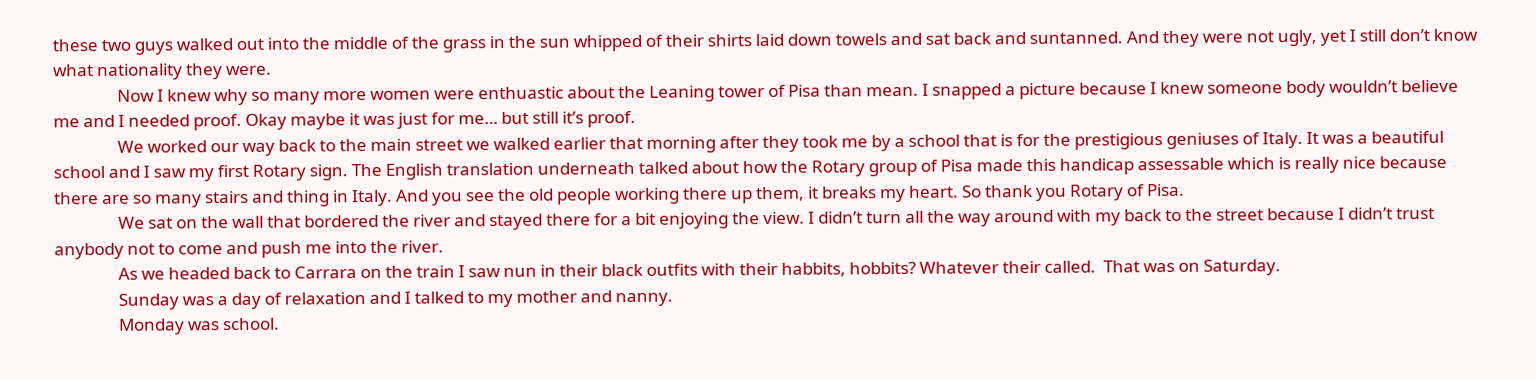these two guys walked out into the middle of the grass in the sun whipped of their shirts laid down towels and sat back and suntanned. And they were not ugly, yet I still don’t know what nationality they were.
                Now I knew why so many more women were enthuastic about the Leaning tower of Pisa than mean. I snapped a picture because I knew someone body wouldn’t believe me and I needed proof. Okay maybe it was just for me… but still it’s proof.
                We worked our way back to the main street we walked earlier that morning after they took me by a school that is for the prestigious geniuses of Italy. It was a beautiful school and I saw my first Rotary sign. The English translation underneath talked about how the Rotary group of Pisa made this handicap assessable which is really nice because there are so many stairs and thing in Italy. And you see the old people working there up them, it breaks my heart. So thank you Rotary of Pisa.
                We sat on the wall that bordered the river and stayed there for a bit enjoying the view. I didn’t turn all the way around with my back to the street because I didn’t trust anybody not to come and push me into the river.
                As we headed back to Carrara on the train I saw nun in their black outfits with their habbits, hobbits? Whatever their called.  That was on Saturday.
                Sunday was a day of relaxation and I talked to my mother and nanny.
                Monday was school.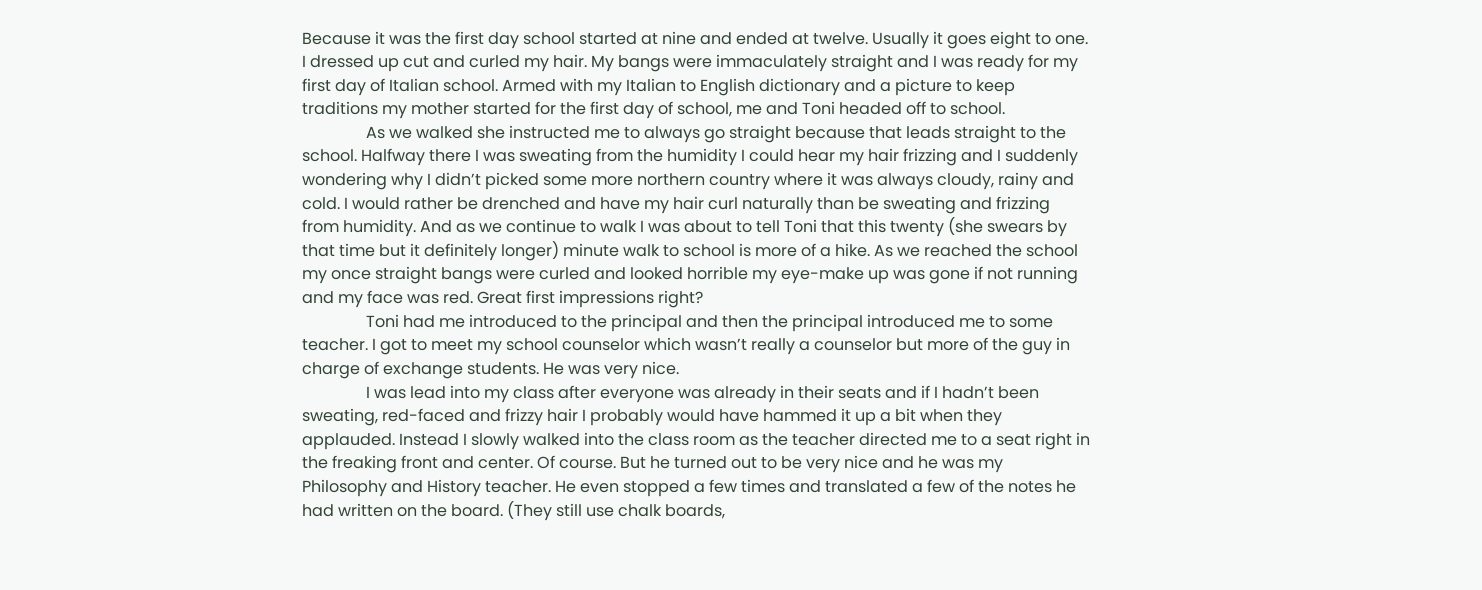Because it was the first day school started at nine and ended at twelve. Usually it goes eight to one.  I dressed up cut and curled my hair. My bangs were immaculately straight and I was ready for my first day of Italian school. Armed with my Italian to English dictionary and a picture to keep traditions my mother started for the first day of school, me and Toni headed off to school.
                As we walked she instructed me to always go straight because that leads straight to the school. Halfway there I was sweating from the humidity I could hear my hair frizzing and I suddenly wondering why I didn’t picked some more northern country where it was always cloudy, rainy and cold. I would rather be drenched and have my hair curl naturally than be sweating and frizzing from humidity. And as we continue to walk I was about to tell Toni that this twenty (she swears by that time but it definitely longer) minute walk to school is more of a hike. As we reached the school my once straight bangs were curled and looked horrible my eye-make up was gone if not running and my face was red. Great first impressions right?
                Toni had me introduced to the principal and then the principal introduced me to some teacher. I got to meet my school counselor which wasn’t really a counselor but more of the guy in charge of exchange students. He was very nice.
                I was lead into my class after everyone was already in their seats and if I hadn’t been sweating, red-faced and frizzy hair I probably would have hammed it up a bit when they applauded. Instead I slowly walked into the class room as the teacher directed me to a seat right in the freaking front and center. Of course. But he turned out to be very nice and he was my Philosophy and History teacher. He even stopped a few times and translated a few of the notes he had written on the board. (They still use chalk boards,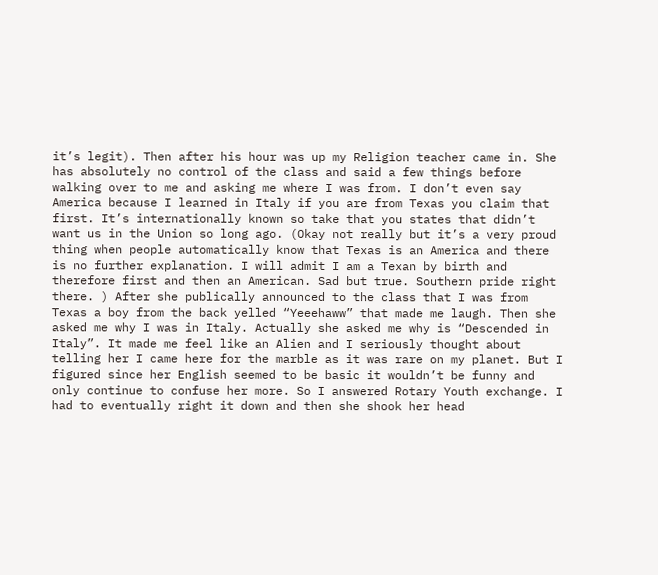it’s legit). Then after his hour was up my Religion teacher came in. She has absolutely no control of the class and said a few things before walking over to me and asking me where I was from. I don’t even say America because I learned in Italy if you are from Texas you claim that first. It’s internationally known so take that you states that didn’t want us in the Union so long ago. (Okay not really but it’s a very proud thing when people automatically know that Texas is an America and there is no further explanation. I will admit I am a Texan by birth and therefore first and then an American. Sad but true. Southern pride right there. ) After she publically announced to the class that I was from Texas a boy from the back yelled “Yeeehaww” that made me laugh. Then she asked me why I was in Italy. Actually she asked me why is “Descended in Italy”. It made me feel like an Alien and I seriously thought about telling her I came here for the marble as it was rare on my planet. But I figured since her English seemed to be basic it wouldn’t be funny and only continue to confuse her more. So I answered Rotary Youth exchange. I had to eventually right it down and then she shook her head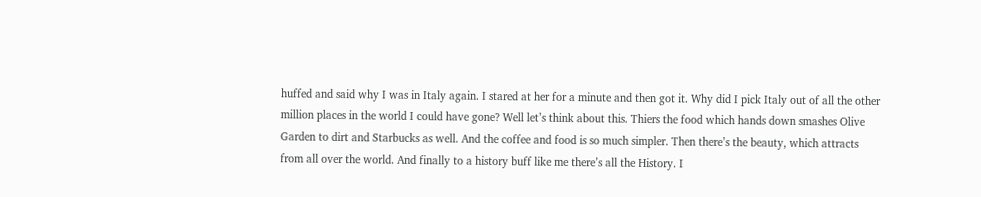huffed and said why I was in Italy again. I stared at her for a minute and then got it. Why did I pick Italy out of all the other million places in the world I could have gone? Well let’s think about this. Thiers the food which hands down smashes Olive Garden to dirt and Starbucks as well. And the coffee and food is so much simpler. Then there’s the beauty, which attracts from all over the world. And finally to a history buff like me there’s all the History. I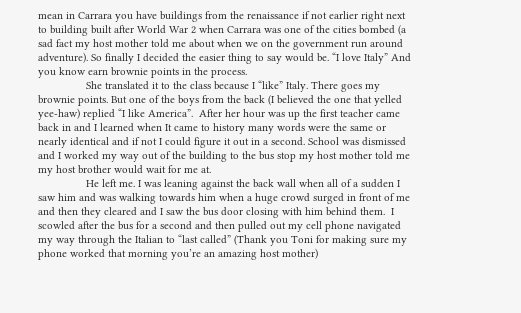mean in Carrara you have buildings from the renaissance if not earlier right next to building built after World War 2 when Carrara was one of the cities bombed (a sad fact my host mother told me about when we on the government run around adventure). So finally I decided the easier thing to say would be. “I love Italy” And you know earn brownie points in the process.
                She translated it to the class because I “like” Italy. There goes my brownie points. But one of the boys from the back (I believed the one that yelled yee-haw) replied “I like America”.  After her hour was up the first teacher came back in and I learned when It came to history many words were the same or nearly identical and if not I could figure it out in a second. School was dismissed and I worked my way out of the building to the bus stop my host mother told me my host brother would wait for me at.
                He left me. I was leaning against the back wall when all of a sudden I saw him and was walking towards him when a huge crowd surged in front of me and then they cleared and I saw the bus door closing with him behind them.  I scowled after the bus for a second and then pulled out my cell phone navigated my way through the Italian to “last called” (Thank you Toni for making sure my phone worked that morning you’re an amazing host mother)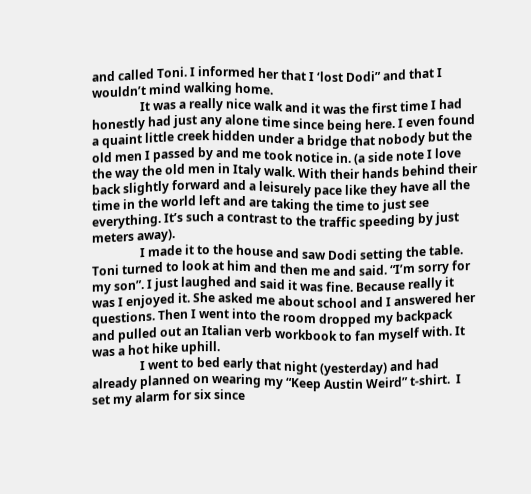and called Toni. I informed her that I ‘lost Dodi” and that I wouldn’t mind walking home.
                It was a really nice walk and it was the first time I had honestly had just any alone time since being here. I even found a quaint little creek hidden under a bridge that nobody but the old men I passed by and me took notice in. (a side note I love the way the old men in Italy walk. With their hands behind their back slightly forward and a leisurely pace like they have all the time in the world left and are taking the time to just see everything. It’s such a contrast to the traffic speeding by just meters away).
                I made it to the house and saw Dodi setting the table. Toni turned to look at him and then me and said. “I’m sorry for my son”. I just laughed and said it was fine. Because really it was I enjoyed it. She asked me about school and I answered her questions. Then I went into the room dropped my backpack and pulled out an Italian verb workbook to fan myself with. It was a hot hike uphill.
                I went to bed early that night (yesterday) and had already planned on wearing my “Keep Austin Weird” t-shirt.  I set my alarm for six since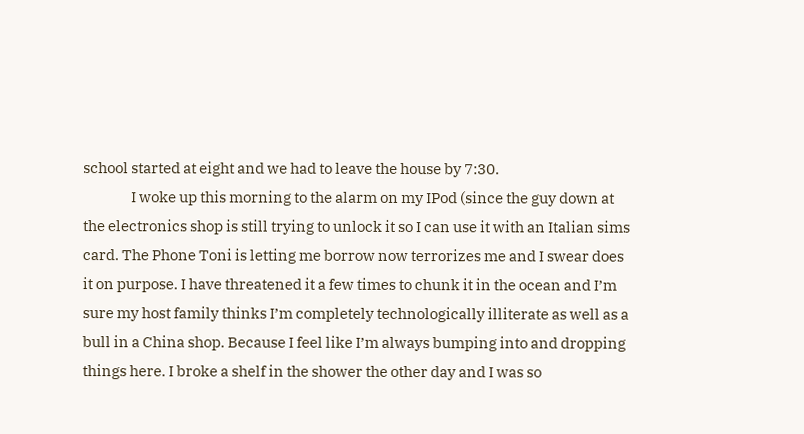school started at eight and we had to leave the house by 7:30.
                I woke up this morning to the alarm on my IPod (since the guy down at the electronics shop is still trying to unlock it so I can use it with an Italian sims card. The Phone Toni is letting me borrow now terrorizes me and I swear does it on purpose. I have threatened it a few times to chunk it in the ocean and I’m sure my host family thinks I’m completely technologically illiterate as well as a bull in a China shop. Because I feel like I’m always bumping into and dropping things here. I broke a shelf in the shower the other day and I was so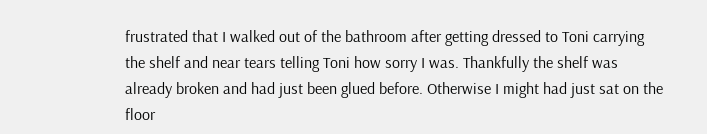frustrated that I walked out of the bathroom after getting dressed to Toni carrying the shelf and near tears telling Toni how sorry I was. Thankfully the shelf was already broken and had just been glued before. Otherwise I might had just sat on the floor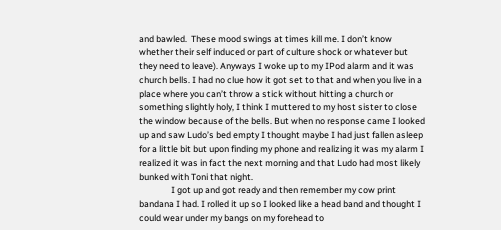and bawled.  These mood swings at times kill me. I don’t know whether their self induced or part of culture shock or whatever but they need to leave). Anyways I woke up to my IPod alarm and it was church bells. I had no clue how it got set to that and when you live in a place where you can’t throw a stick without hitting a church or something slightly holy, I think I muttered to my host sister to close the window because of the bells. But when no response came I looked up and saw Ludo’s bed empty I thought maybe I had just fallen asleep for a little bit but upon finding my phone and realizing it was my alarm I realized it was in fact the next morning and that Ludo had most likely bunked with Toni that night.
                I got up and got ready and then remember my cow print bandana I had. I rolled it up so I looked like a head band and thought I could wear under my bangs on my forehead to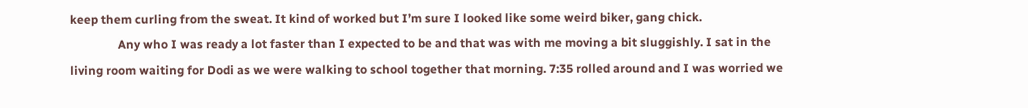keep them curling from the sweat. It kind of worked but I’m sure I looked like some weird biker, gang chick.
                Any who I was ready a lot faster than I expected to be and that was with me moving a bit sluggishly. I sat in the living room waiting for Dodi as we were walking to school together that morning. 7:35 rolled around and I was worried we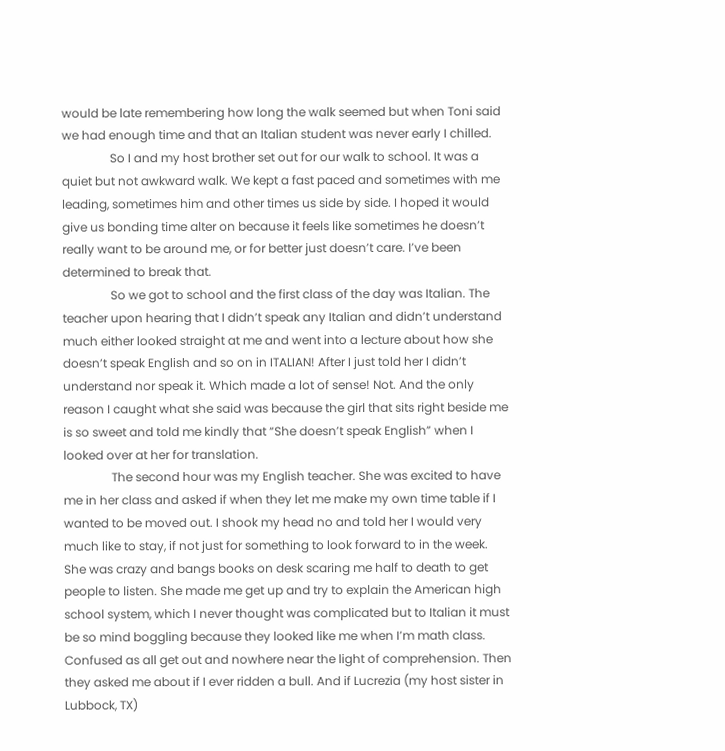would be late remembering how long the walk seemed but when Toni said we had enough time and that an Italian student was never early I chilled.
                So I and my host brother set out for our walk to school. It was a quiet but not awkward walk. We kept a fast paced and sometimes with me leading, sometimes him and other times us side by side. I hoped it would give us bonding time alter on because it feels like sometimes he doesn’t really want to be around me, or for better just doesn’t care. I’ve been determined to break that.
                So we got to school and the first class of the day was Italian. The teacher upon hearing that I didn’t speak any Italian and didn’t understand much either looked straight at me and went into a lecture about how she doesn’t speak English and so on in ITALIAN! After I just told her I didn’t understand nor speak it. Which made a lot of sense! Not. And the only reason I caught what she said was because the girl that sits right beside me is so sweet and told me kindly that “She doesn’t speak English” when I looked over at her for translation.
                The second hour was my English teacher. She was excited to have me in her class and asked if when they let me make my own time table if I wanted to be moved out. I shook my head no and told her I would very much like to stay, if not just for something to look forward to in the week. She was crazy and bangs books on desk scaring me half to death to get people to listen. She made me get up and try to explain the American high school system, which I never thought was complicated but to Italian it must be so mind boggling because they looked like me when I’m math class. Confused as all get out and nowhere near the light of comprehension. Then they asked me about if I ever ridden a bull. And if Lucrezia (my host sister in Lubbock, TX)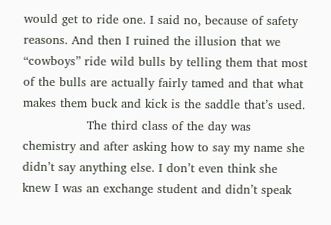would get to ride one. I said no, because of safety reasons. And then I ruined the illusion that we “cowboys” ride wild bulls by telling them that most of the bulls are actually fairly tamed and that what makes them buck and kick is the saddle that’s used.
                The third class of the day was chemistry and after asking how to say my name she didn’t say anything else. I don’t even think she knew I was an exchange student and didn’t speak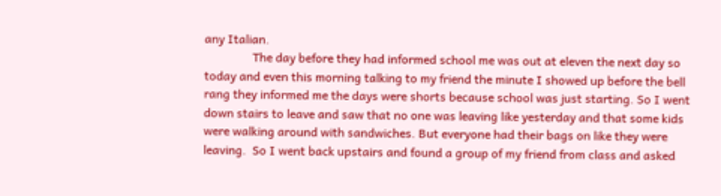any Italian.
                The day before they had informed school me was out at eleven the next day so today and even this morning talking to my friend the minute I showed up before the bell rang they informed me the days were shorts because school was just starting. So I went down stairs to leave and saw that no one was leaving like yesterday and that some kids were walking around with sandwiches. But everyone had their bags on like they were leaving.  So I went back upstairs and found a group of my friend from class and asked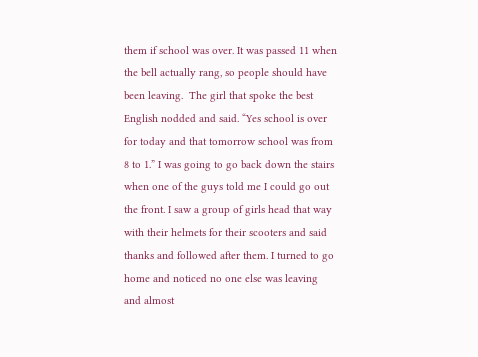them if school was over. It was passed 11 when the bell actually rang, so people should have been leaving.  The girl that spoke the best English nodded and said. “Yes school is over for today and that tomorrow school was from 8 to 1.” I was going to go back down the stairs when one of the guys told me I could go out the front. I saw a group of girls head that way with their helmets for their scooters and said thanks and followed after them. I turned to go home and noticed no one else was leaving and almost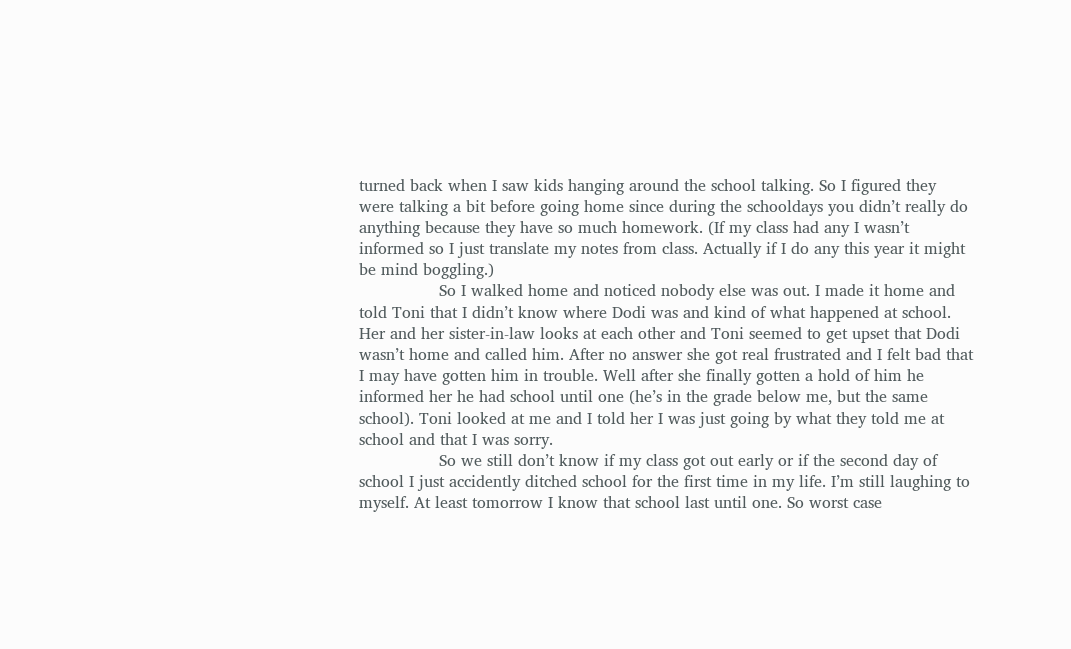turned back when I saw kids hanging around the school talking. So I figured they were talking a bit before going home since during the schooldays you didn’t really do anything because they have so much homework. (If my class had any I wasn’t informed so I just translate my notes from class. Actually if I do any this year it might be mind boggling.)
                So I walked home and noticed nobody else was out. I made it home and told Toni that I didn’t know where Dodi was and kind of what happened at school. Her and her sister-in-law looks at each other and Toni seemed to get upset that Dodi wasn’t home and called him. After no answer she got real frustrated and I felt bad that I may have gotten him in trouble. Well after she finally gotten a hold of him he informed her he had school until one (he’s in the grade below me, but the same school). Toni looked at me and I told her I was just going by what they told me at school and that I was sorry.
                So we still don’t know if my class got out early or if the second day of school I just accidently ditched school for the first time in my life. I’m still laughing to myself. At least tomorrow I know that school last until one. So worst case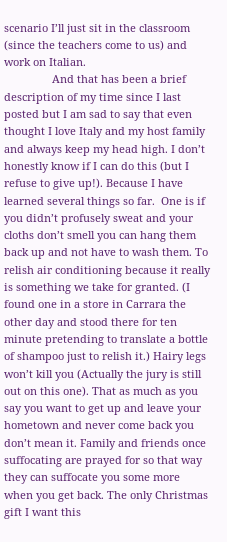scenario I’ll just sit in the classroom (since the teachers come to us) and work on Italian.
                And that has been a brief description of my time since I last posted but I am sad to say that even thought I love Italy and my host family and always keep my head high. I don’t honestly know if I can do this (but I refuse to give up!). Because I have learned several things so far.  One is if you didn’t profusely sweat and your cloths don’t smell you can hang them back up and not have to wash them. To relish air conditioning because it really is something we take for granted. (I found one in a store in Carrara the other day and stood there for ten minute pretending to translate a bottle of shampoo just to relish it.) Hairy legs won’t kill you (Actually the jury is still out on this one). That as much as you say you want to get up and leave your hometown and never come back you don’t mean it. Family and friends once suffocating are prayed for so that way they can suffocate you some more when you get back. The only Christmas gift I want this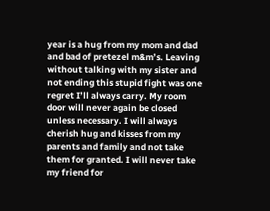year is a hug from my mom and dad and bad of pretezel m&m’s. Leaving without talking with my sister and not ending this stupid fight was one regret I’ll always carry. My room door will never again be closed unless necessary. I will always cherish hug and kisses from my parents and family and not take them for granted. I will never take my friend for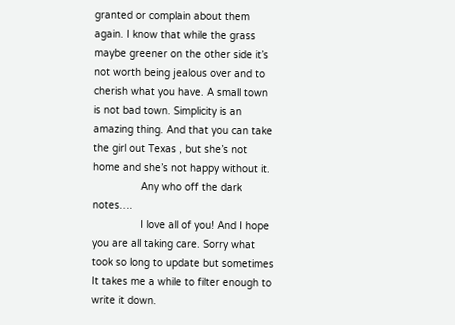granted or complain about them again. I know that while the grass maybe greener on the other side it’s not worth being jealous over and to cherish what you have. A small town is not bad town. Simplicity is an amazing thing. And that you can take the girl out Texas , but she’s not home and she’s not happy without it.
                Any who off the dark notes….
                I love all of you! And I hope you are all taking care. Sorry what took so long to update but sometimes It takes me a while to filter enough to write it down.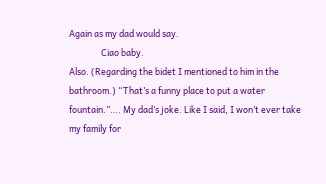Again as my dad would say.
                Ciao baby.
Also. (Regarding the bidet I mentioned to him in the bathroom.) “That’s a funny place to put a water fountain.”…. My dad’s joke. Like I said, I won’t ever take  my family for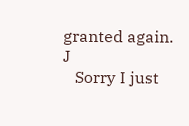granted again. J
   Sorry I just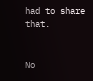had to share that.


No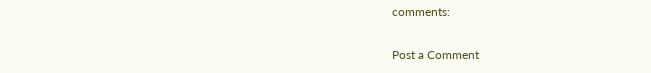comments:

Post a Comment